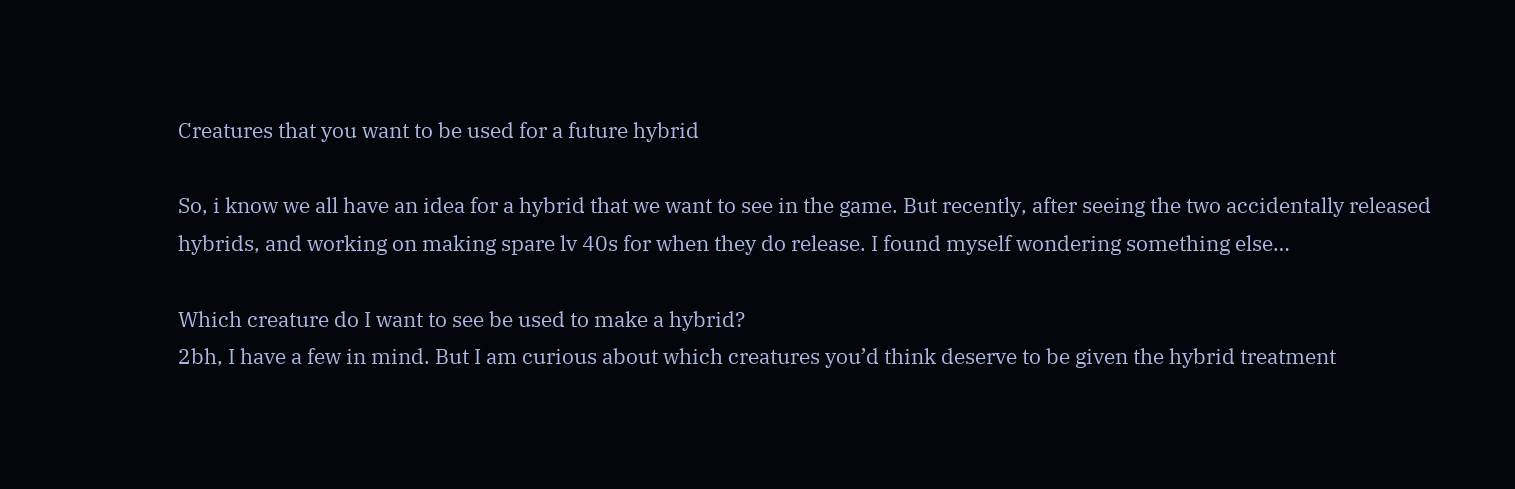Creatures that you want to be used for a future hybrid

So, i know we all have an idea for a hybrid that we want to see in the game. But recently, after seeing the two accidentally released hybrids, and working on making spare lv 40s for when they do release. I found myself wondering something else…

Which creature do I want to see be used to make a hybrid?
2bh, I have a few in mind. But I am curious about which creatures you’d think deserve to be given the hybrid treatment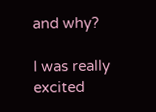and why?

I was really excited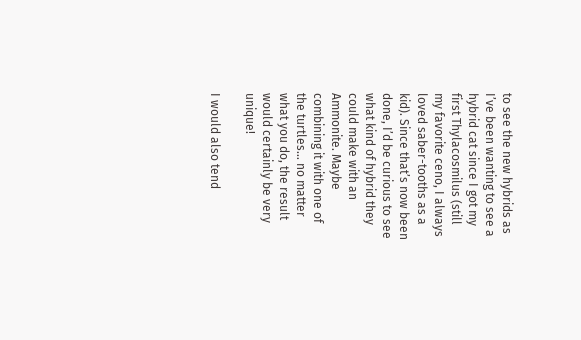to see the new hybrids as I’ve been wanting to see a hybrid cat since I got my first Thylacosmilus (still my favorite ceno, I always loved saber-tooths as a kid). Since that’s now been done, I’d be curious to see what kind of hybrid they could make with an Ammonite. Maybe combining it with one of the turtles… no matter what you do, the result would certainly be very unique!

I would also tend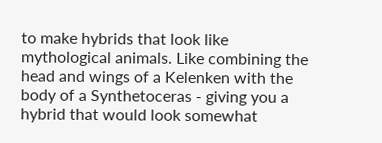to make hybrids that look like mythological animals. Like combining the head and wings of a Kelenken with the body of a Synthetoceras - giving you a hybrid that would look somewhat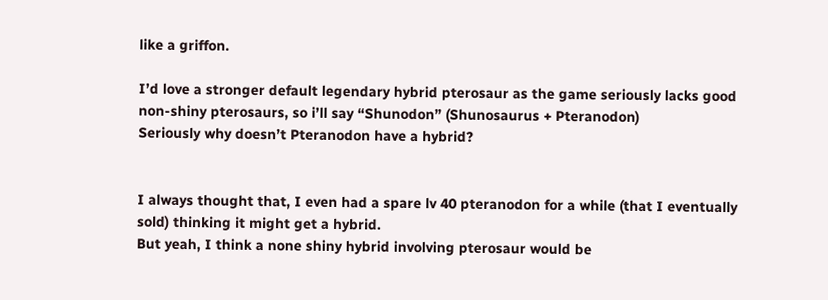like a griffon.

I’d love a stronger default legendary hybrid pterosaur as the game seriously lacks good non-shiny pterosaurs, so i’ll say “Shunodon” (Shunosaurus + Pteranodon)
Seriously why doesn’t Pteranodon have a hybrid?


I always thought that, I even had a spare lv 40 pteranodon for a while (that I eventually sold) thinking it might get a hybrid.
But yeah, I think a none shiny hybrid involving pterosaur would be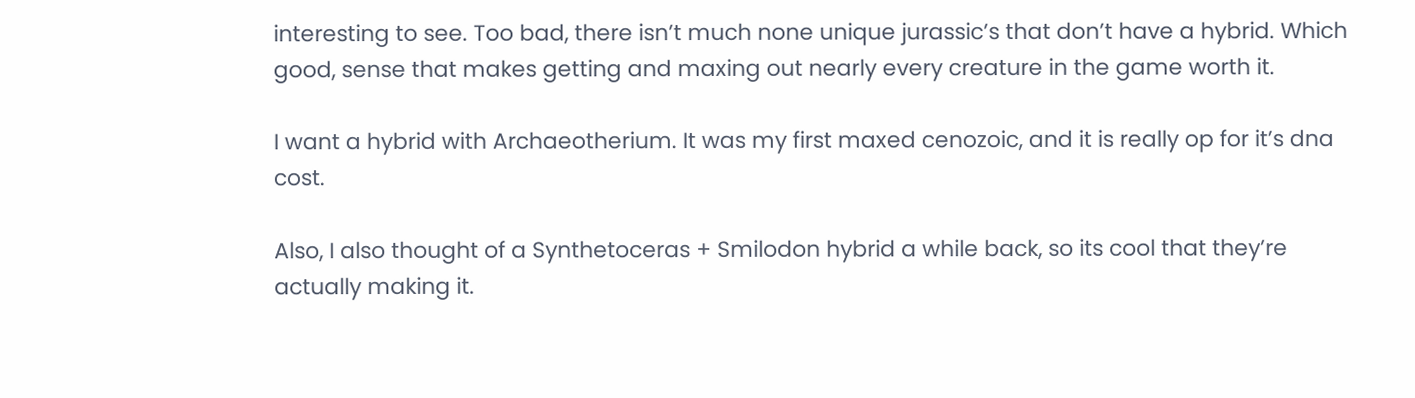interesting to see. Too bad, there isn’t much none unique jurassic’s that don’t have a hybrid. Which good, sense that makes getting and maxing out nearly every creature in the game worth it.

I want a hybrid with Archaeotherium. It was my first maxed cenozoic, and it is really op for it’s dna cost.

Also, I also thought of a Synthetoceras + Smilodon hybrid a while back, so its cool that they’re actually making it.